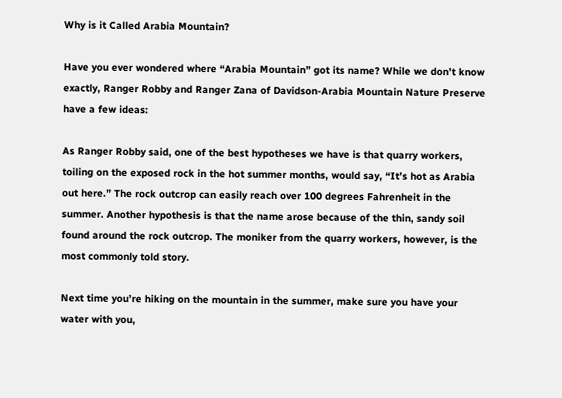Why is it Called Arabia Mountain?

Have you ever wondered where “Arabia Mountain” got its name? While we don’t know exactly, Ranger Robby and Ranger Zana of Davidson-Arabia Mountain Nature Preserve have a few ideas:

As Ranger Robby said, one of the best hypotheses we have is that quarry workers, toiling on the exposed rock in the hot summer months, would say, “It’s hot as Arabia out here.” The rock outcrop can easily reach over 100 degrees Fahrenheit in the summer. Another hypothesis is that the name arose because of the thin, sandy soil found around the rock outcrop. The moniker from the quarry workers, however, is the most commonly told story.

Next time you’re hiking on the mountain in the summer, make sure you have your water with you,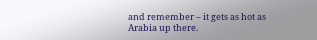and remember – it gets as hot as Arabia up there.